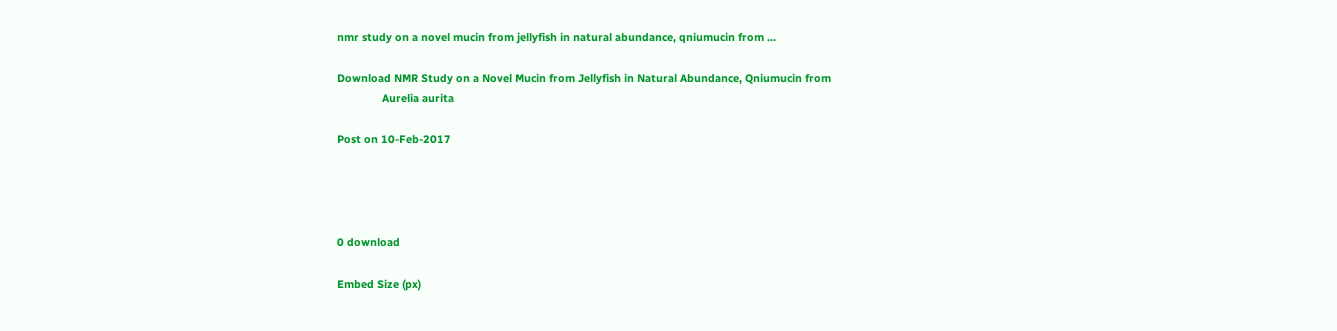nmr study on a novel mucin from jellyfish in natural abundance, qniumucin from ...

Download NMR Study on a Novel Mucin from Jellyfish in Natural Abundance, Qniumucin from
               Aurelia aurita

Post on 10-Feb-2017




0 download

Embed Size (px)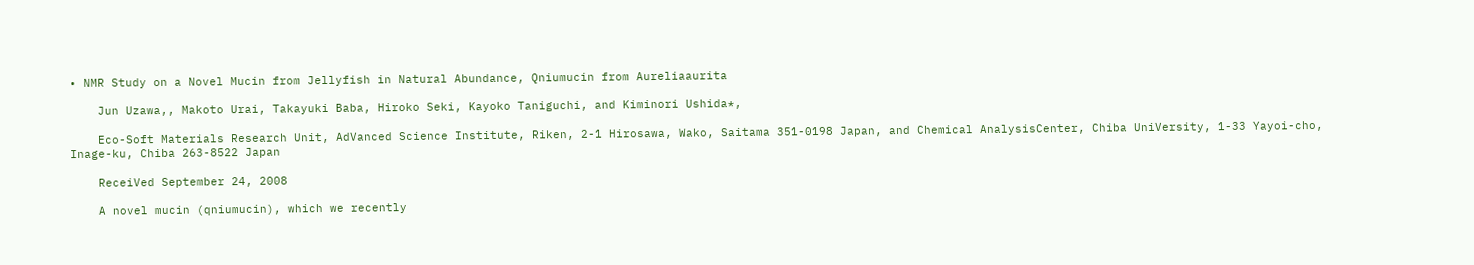• NMR Study on a Novel Mucin from Jellyfish in Natural Abundance, Qniumucin from Aureliaaurita

    Jun Uzawa,, Makoto Urai, Takayuki Baba, Hiroko Seki, Kayoko Taniguchi, and Kiminori Ushida*,

    Eco-Soft Materials Research Unit, AdVanced Science Institute, Riken, 2-1 Hirosawa, Wako, Saitama 351-0198 Japan, and Chemical AnalysisCenter, Chiba UniVersity, 1-33 Yayoi-cho, Inage-ku, Chiba 263-8522 Japan

    ReceiVed September 24, 2008

    A novel mucin (qniumucin), which we recently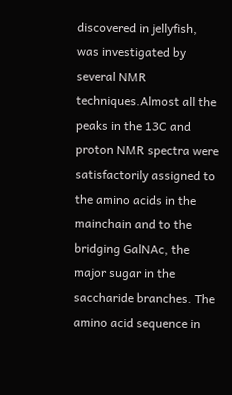discovered in jellyfish, was investigated by several NMR techniques.Almost all the peaks in the 13C and proton NMR spectra were satisfactorily assigned to the amino acids in the mainchain and to the bridging GalNAc, the major sugar in the saccharide branches. The amino acid sequence in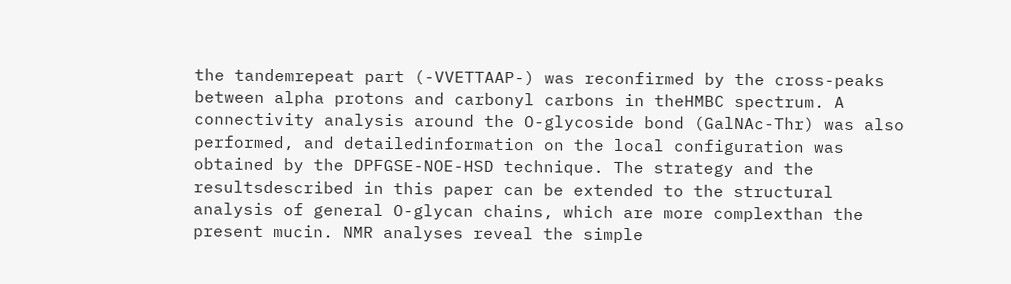the tandemrepeat part (-VVETTAAP-) was reconfirmed by the cross-peaks between alpha protons and carbonyl carbons in theHMBC spectrum. A connectivity analysis around the O-glycoside bond (GalNAc-Thr) was also performed, and detailedinformation on the local configuration was obtained by the DPFGSE-NOE-HSD technique. The strategy and the resultsdescribed in this paper can be extended to the structural analysis of general O-glycan chains, which are more complexthan the present mucin. NMR analyses reveal the simple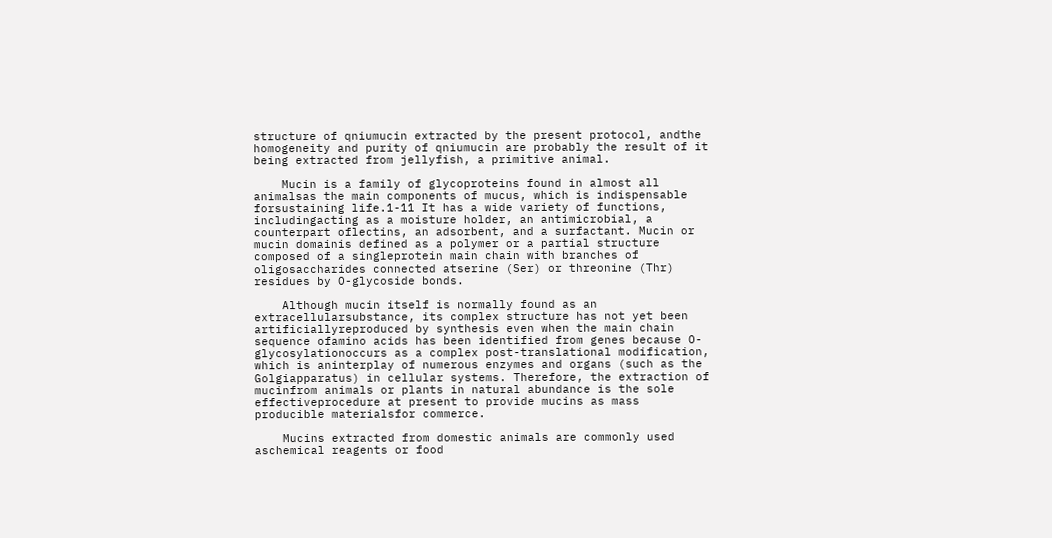structure of qniumucin extracted by the present protocol, andthe homogeneity and purity of qniumucin are probably the result of it being extracted from jellyfish, a primitive animal.

    Mucin is a family of glycoproteins found in almost all animalsas the main components of mucus, which is indispensable forsustaining life.1-11 It has a wide variety of functions, includingacting as a moisture holder, an antimicrobial, a counterpart oflectins, an adsorbent, and a surfactant. Mucin or mucin domainis defined as a polymer or a partial structure composed of a singleprotein main chain with branches of oligosaccharides connected atserine (Ser) or threonine (Thr) residues by O-glycoside bonds.

    Although mucin itself is normally found as an extracellularsubstance, its complex structure has not yet been artificiallyreproduced by synthesis even when the main chain sequence ofamino acids has been identified from genes because O-glycosylationoccurs as a complex post-translational modification, which is aninterplay of numerous enzymes and organs (such as the Golgiapparatus) in cellular systems. Therefore, the extraction of mucinfrom animals or plants in natural abundance is the sole effectiveprocedure at present to provide mucins as mass producible materialsfor commerce.

    Mucins extracted from domestic animals are commonly used aschemical reagents or food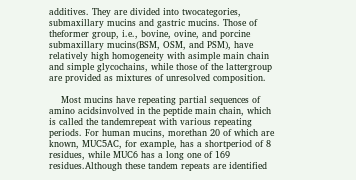additives. They are divided into twocategories, submaxillary mucins and gastric mucins. Those of theformer group, i.e., bovine, ovine, and porcine submaxillary mucins(BSM, OSM, and PSM), have relatively high homogeneity with asimple main chain and simple glycochains, while those of the lattergroup are provided as mixtures of unresolved composition.

    Most mucins have repeating partial sequences of amino acidsinvolved in the peptide main chain, which is called the tandemrepeat with various repeating periods. For human mucins, morethan 20 of which are known, MUC5AC, for example, has a shortperiod of 8 residues, while MUC6 has a long one of 169 residues.Although these tandem repeats are identified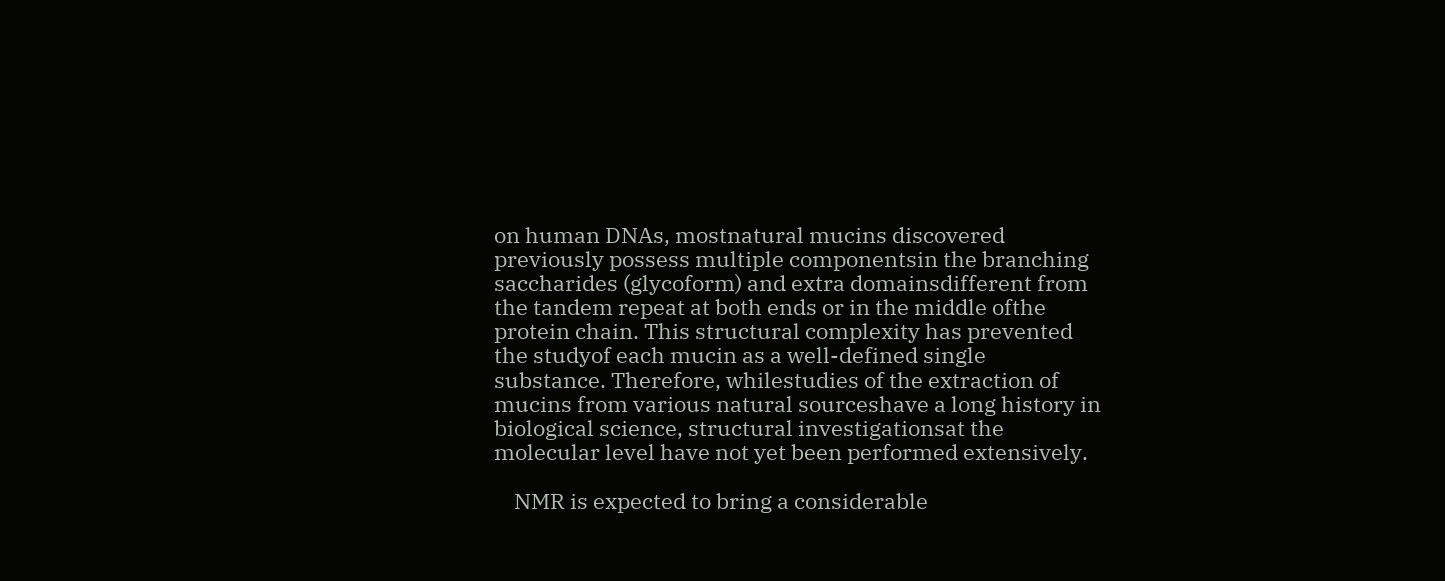on human DNAs, mostnatural mucins discovered previously possess multiple componentsin the branching saccharides (glycoform) and extra domainsdifferent from the tandem repeat at both ends or in the middle ofthe protein chain. This structural complexity has prevented the studyof each mucin as a well-defined single substance. Therefore, whilestudies of the extraction of mucins from various natural sourceshave a long history in biological science, structural investigationsat the molecular level have not yet been performed extensively.

    NMR is expected to bring a considerable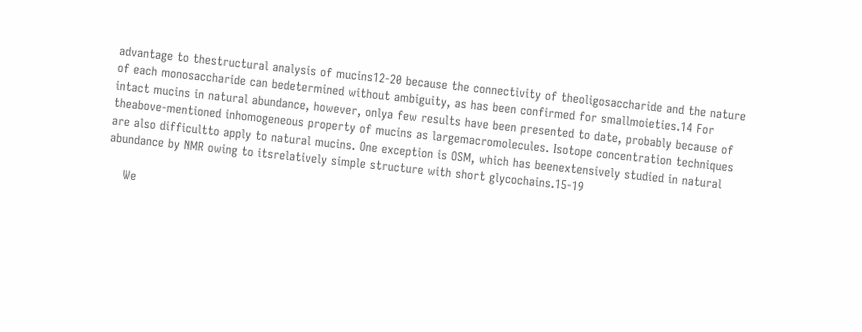advantage to thestructural analysis of mucins12-20 because the connectivity of theoligosaccharide and the nature of each monosaccharide can bedetermined without ambiguity, as has been confirmed for smallmoieties.14 For intact mucins in natural abundance, however, onlya few results have been presented to date, probably because of theabove-mentioned inhomogeneous property of mucins as largemacromolecules. Isotope concentration techniques are also difficultto apply to natural mucins. One exception is OSM, which has beenextensively studied in natural abundance by NMR owing to itsrelatively simple structure with short glycochains.15-19

    We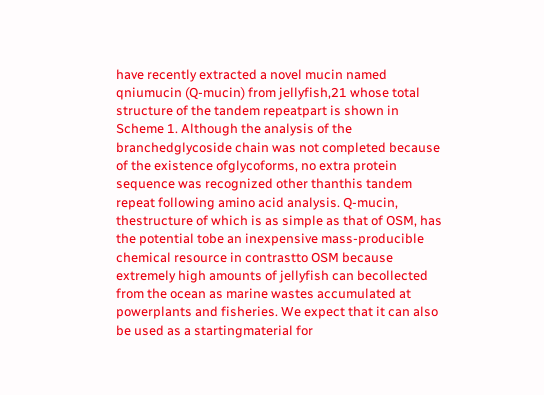have recently extracted a novel mucin named qniumucin (Q-mucin) from jellyfish,21 whose total structure of the tandem repeatpart is shown in Scheme 1. Although the analysis of the branchedglycoside chain was not completed because of the existence ofglycoforms, no extra protein sequence was recognized other thanthis tandem repeat following amino acid analysis. Q-mucin, thestructure of which is as simple as that of OSM, has the potential tobe an inexpensive mass-producible chemical resource in contrastto OSM because extremely high amounts of jellyfish can becollected from the ocean as marine wastes accumulated at powerplants and fisheries. We expect that it can also be used as a startingmaterial for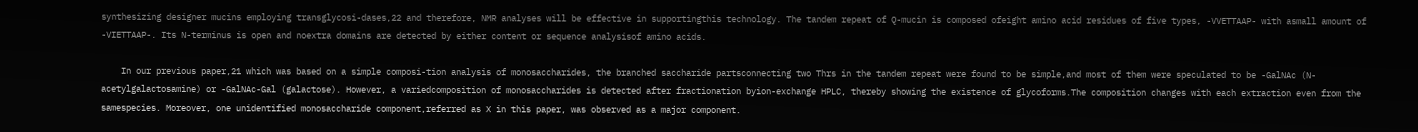synthesizing designer mucins employing transglycosi-dases,22 and therefore, NMR analyses will be effective in supportingthis technology. The tandem repeat of Q-mucin is composed ofeight amino acid residues of five types, -VVETTAAP- with asmall amount of -VIETTAAP-. Its N-terminus is open and noextra domains are detected by either content or sequence analysisof amino acids.

    In our previous paper,21 which was based on a simple composi-tion analysis of monosaccharides, the branched saccharide partsconnecting two Thrs in the tandem repeat were found to be simple,and most of them were speculated to be -GalNAc (N-acetylgalactosamine) or -GalNAc-Gal (galactose). However, a variedcomposition of monosaccharides is detected after fractionation byion-exchange HPLC, thereby showing the existence of glycoforms.The composition changes with each extraction even from the samespecies. Moreover, one unidentified monosaccharide component,referred as X in this paper, was observed as a major component.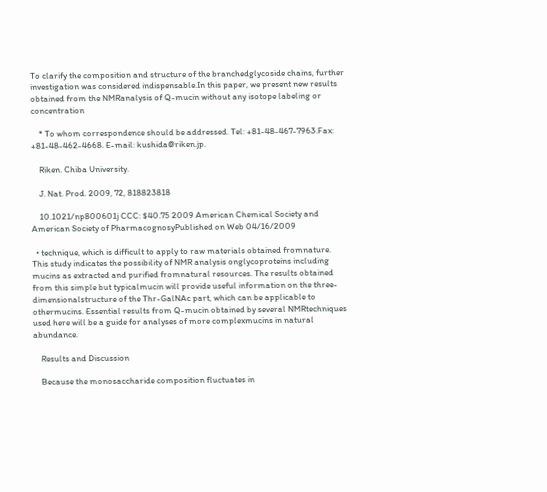To clarify the composition and structure of the branchedglycoside chains, further investigation was considered indispensable.In this paper, we present new results obtained from the NMRanalysis of Q-mucin without any isotope labeling or concentration

    * To whom correspondence should be addressed. Tel: +81-48-467-7963.Fax: +81-48-462-4668. E-mail: kushida@riken.jp.

    Riken. Chiba University.

    J. Nat. Prod. 2009, 72, 818823818

    10.1021/np800601j CCC: $40.75 2009 American Chemical Society and American Society of PharmacognosyPublished on Web 04/16/2009

  • technique, which is difficult to apply to raw materials obtained fromnature. This study indicates the possibility of NMR analysis onglycoproteins including mucins as extracted and purified fromnatural resources. The results obtained from this simple but typicalmucin will provide useful information on the three-dimensionalstructure of the Thr-GalNAc part, which can be applicable to othermucins. Essential results from Q-mucin obtained by several NMRtechniques used here will be a guide for analyses of more complexmucins in natural abundance.

    Results and Discussion

    Because the monosaccharide composition fluctuates in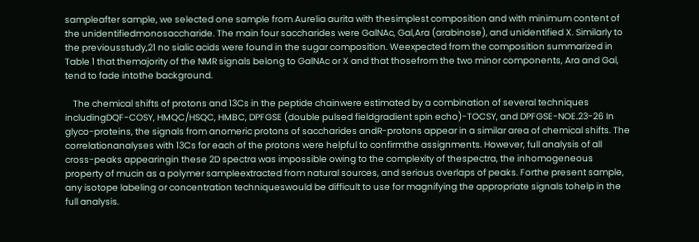sampleafter sample, we selected one sample from Aurelia aurita with thesimplest composition and with minimum content of the unidentifiedmonosaccharide. The main four saccharides were GalNAc, Gal,Ara (arabinose), and unidentified X. Similarly to the previousstudy,21 no sialic acids were found in the sugar composition. Weexpected from the composition summarized in Table 1 that themajority of the NMR signals belong to GalNAc or X and that thosefrom the two minor components, Ara and Gal, tend to fade intothe background.

    The chemical shifts of protons and 13Cs in the peptide chainwere estimated by a combination of several techniques includingDQF-COSY, HMQC/HSQC, HMBC, DPFGSE (double pulsed fieldgradient spin echo)-TOCSY, and DPFGSE-NOE.23-26 In glyco-proteins, the signals from anomeric protons of saccharides andR-protons appear in a similar area of chemical shifts. The correlationanalyses with 13Cs for each of the protons were helpful to confirmthe assignments. However, full analysis of all cross-peaks appearingin these 2D spectra was impossible owing to the complexity of thespectra, the inhomogeneous property of mucin as a polymer sampleextracted from natural sources, and serious overlaps of peaks. Forthe present sample, any isotope labeling or concentration techniqueswould be difficult to use for magnifying the appropriate signals tohelp in the full analysis.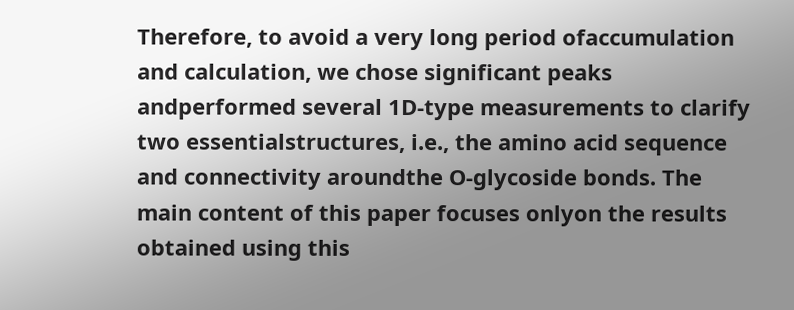Therefore, to avoid a very long period ofaccumulation and calculation, we chose significant peaks andperformed several 1D-type measurements to clarify two essentialstructures, i.e., the amino acid sequence and connectivity aroundthe O-glycoside bonds. The main content of this paper focuses onlyon the results obtained using this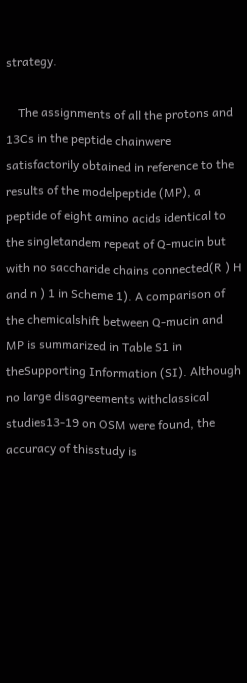strategy.

    The assignments of all the protons and 13Cs in the peptide chainwere satisfactorily obtained in reference to the results of the modelpeptide (MP), a peptide of eight amino acids identical to the singletandem repeat of Q-mucin but with no saccharide chains connected(R ) H and n ) 1 in Scheme 1). A comparison of the chemicalshift between Q-mucin and MP is summarized in Table S1 in theSupporting Information (SI). Although no large disagreements withclassical studies13-19 on OSM were found, the accuracy of thisstudy is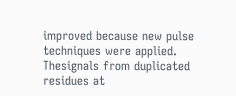improved because new pulse techniques were applied. Thesignals from duplicated residues at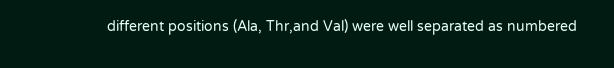different positions (Ala, Thr,and Val) were well separated as numbered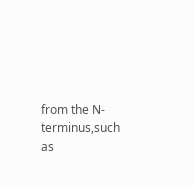from the N-terminus,such as